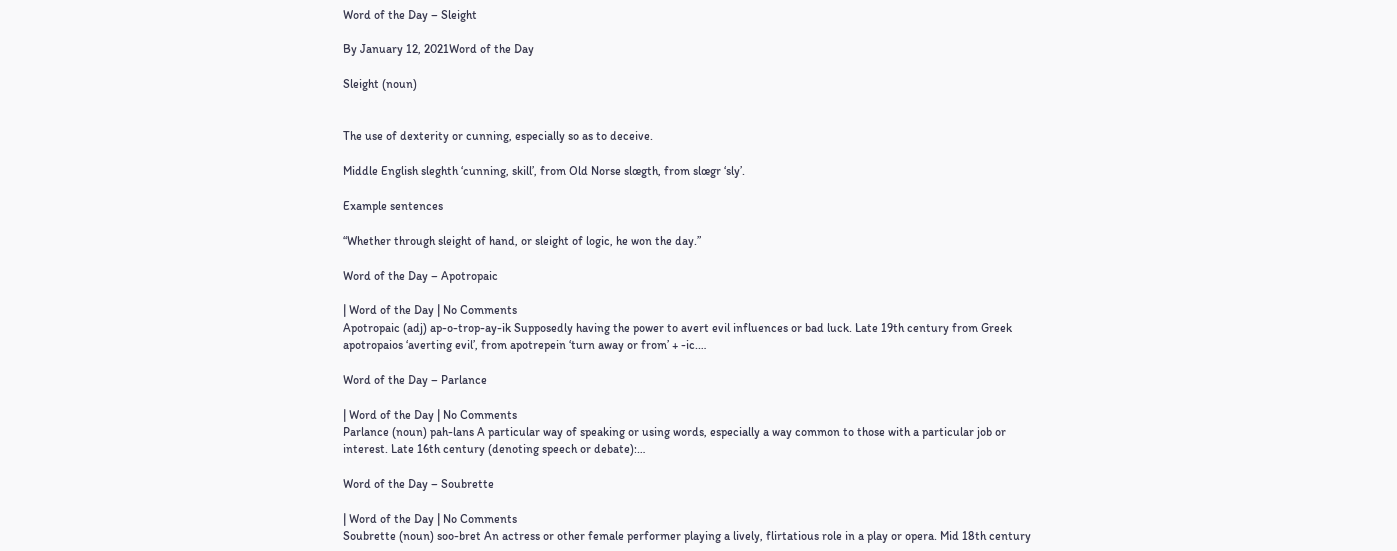Word of the Day – Sleight

By January 12, 2021Word of the Day

Sleight (noun)


The use of dexterity or cunning, especially so as to deceive.

Middle English sleghth ‘cunning, skill’, from Old Norse slœgth, from slœgr ‘sly’.

Example sentences

“Whether through sleight of hand, or sleight of logic, he won the day.”

Word of the Day – Apotropaic

| Word of the Day | No Comments
Apotropaic (adj) ap-o-trop-ay-ik Supposedly having the power to avert evil influences or bad luck. Late 19th century from Greek apotropaios ‘averting evil’, from apotrepein ‘turn away or from’ + -ic.…

Word of the Day – Parlance

| Word of the Day | No Comments
Parlance (noun) pah-lans A particular way of speaking or using words, especially a way common to those with a particular job or interest. Late 16th century (denoting speech or debate):…

Word of the Day – Soubrette

| Word of the Day | No Comments
Soubrette (noun) soo-bret An actress or other female performer playing a lively, flirtatious role in a play or opera. Mid 18th century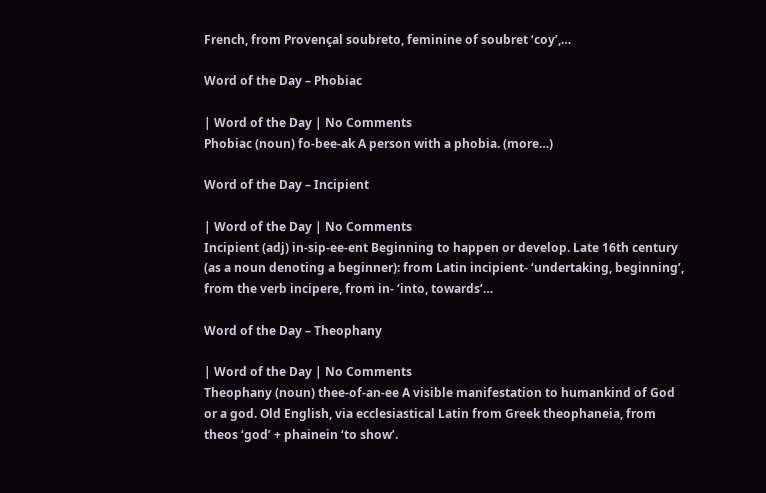French, from Provençal soubreto, feminine of soubret ‘coy’,…

Word of the Day – Phobiac

| Word of the Day | No Comments
Phobiac (noun) fo-bee-ak A person with a phobia. (more…)

Word of the Day – Incipient

| Word of the Day | No Comments
Incipient (adj) in-sip-ee-ent Beginning to happen or develop. Late 16th century (as a noun denoting a beginner): from Latin incipient- ‘undertaking, beginning’, from the verb incipere, from in- ‘into, towards’…

Word of the Day – Theophany

| Word of the Day | No Comments
Theophany (noun) thee-of-an-ee A visible manifestation to humankind of God or a god. Old English, via ecclesiastical Latin from Greek theophaneia, from theos ‘god’ + phainein ‘to show’.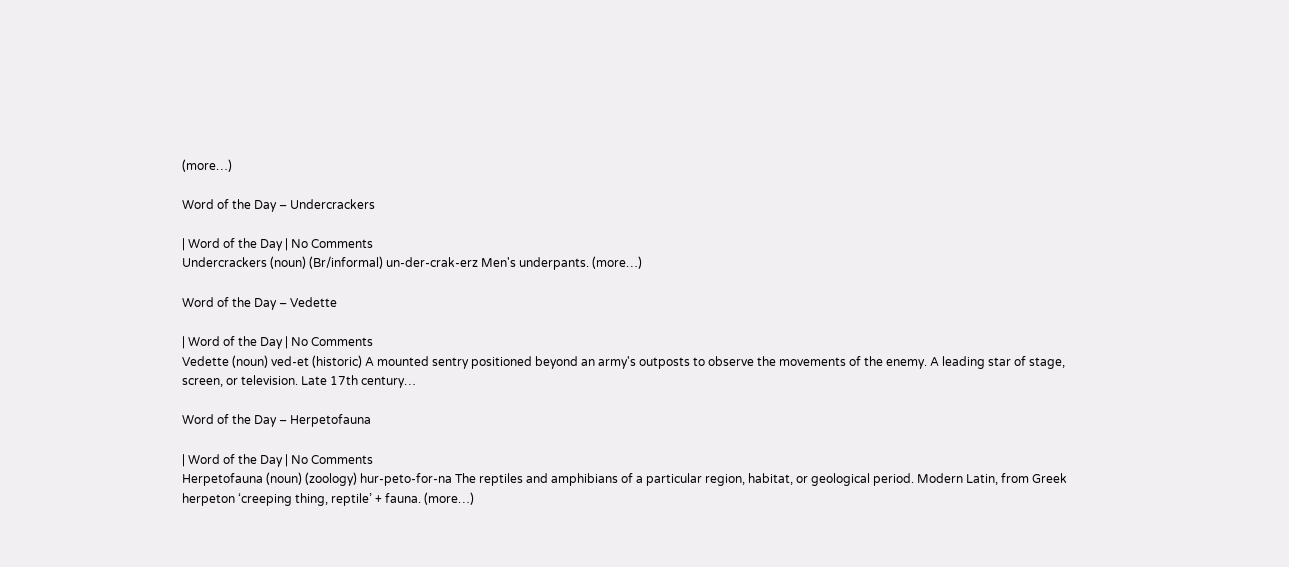(more…)

Word of the Day – Undercrackers

| Word of the Day | No Comments
Undercrackers (noun) (Br/informal) un-der-crak-erz Men's underpants. (more…)

Word of the Day – Vedette

| Word of the Day | No Comments
Vedette (noun) ved-et (historic) A mounted sentry positioned beyond an army's outposts to observe the movements of the enemy. A leading star of stage, screen, or television. Late 17th century…

Word of the Day – Herpetofauna

| Word of the Day | No Comments
Herpetofauna (noun) (zoology) hur-peto-for-na The reptiles and amphibians of a particular region, habitat, or geological period. Modern Latin, from Greek herpeton ‘creeping thing, reptile’ + fauna. (more…)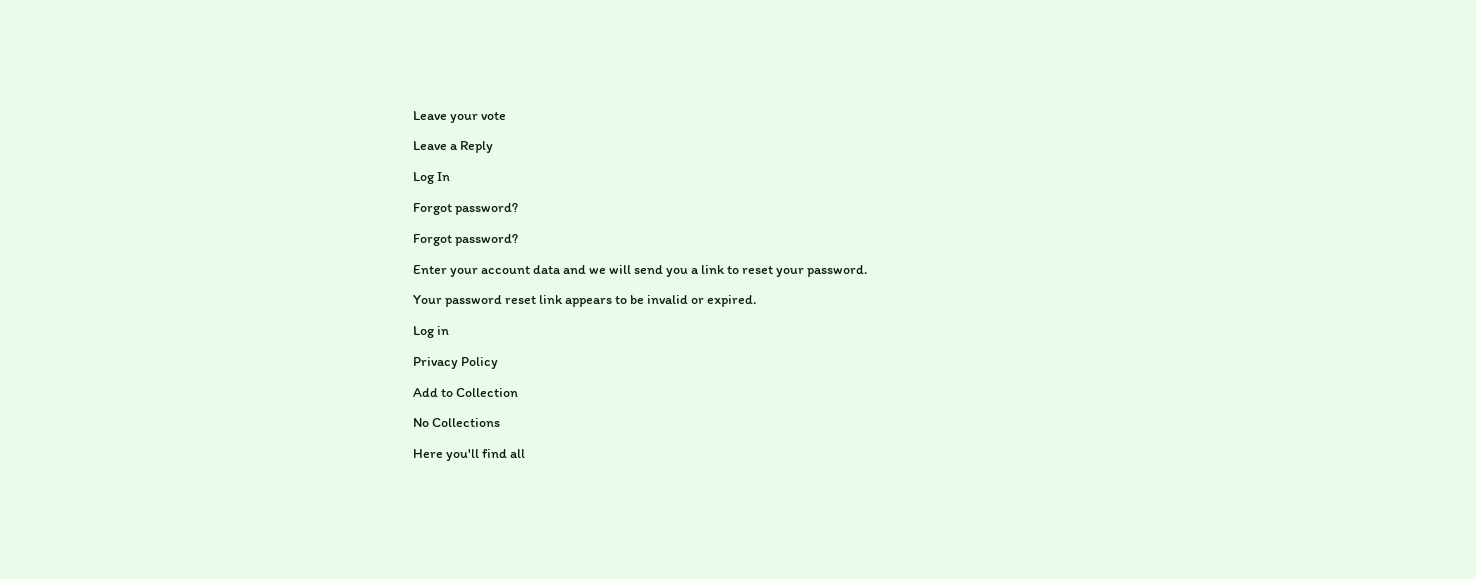Leave your vote

Leave a Reply

Log In

Forgot password?

Forgot password?

Enter your account data and we will send you a link to reset your password.

Your password reset link appears to be invalid or expired.

Log in

Privacy Policy

Add to Collection

No Collections

Here you'll find all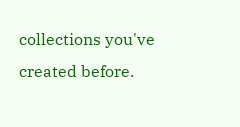collections you've created before.